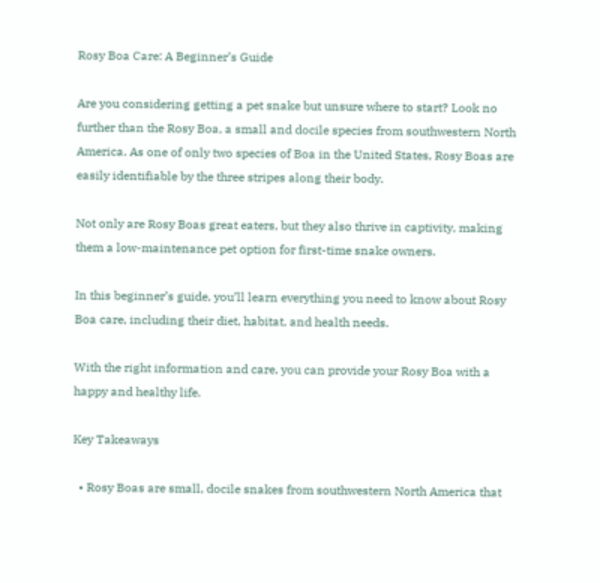Rosy Boa Care: A Beginner’s Guide

Are you considering getting a pet snake but unsure where to start? Look no further than the Rosy Boa, a small and docile species from southwestern North America. As one of only two species of Boa in the United States, Rosy Boas are easily identifiable by the three stripes along their body.

Not only are Rosy Boas great eaters, but they also thrive in captivity, making them a low-maintenance pet option for first-time snake owners.

In this beginner’s guide, you’ll learn everything you need to know about Rosy Boa care, including their diet, habitat, and health needs.

With the right information and care, you can provide your Rosy Boa with a happy and healthy life.

Key Takeaways

  • Rosy Boas are small, docile snakes from southwestern North America that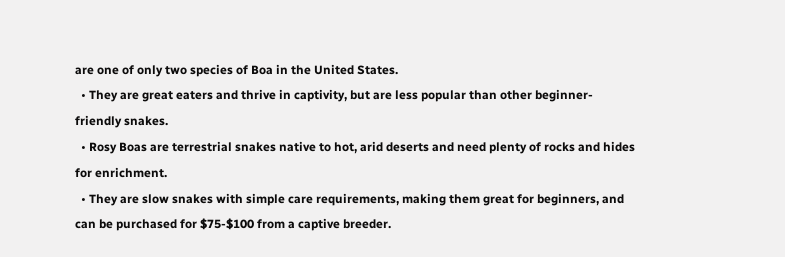are one of only two species of Boa in the United States.
  • They are great eaters and thrive in captivity, but are less popular than other beginner-friendly snakes.
  • Rosy Boas are terrestrial snakes native to hot, arid deserts and need plenty of rocks and hides for enrichment.
  • They are slow snakes with simple care requirements, making them great for beginners, and can be purchased for $75-$100 from a captive breeder.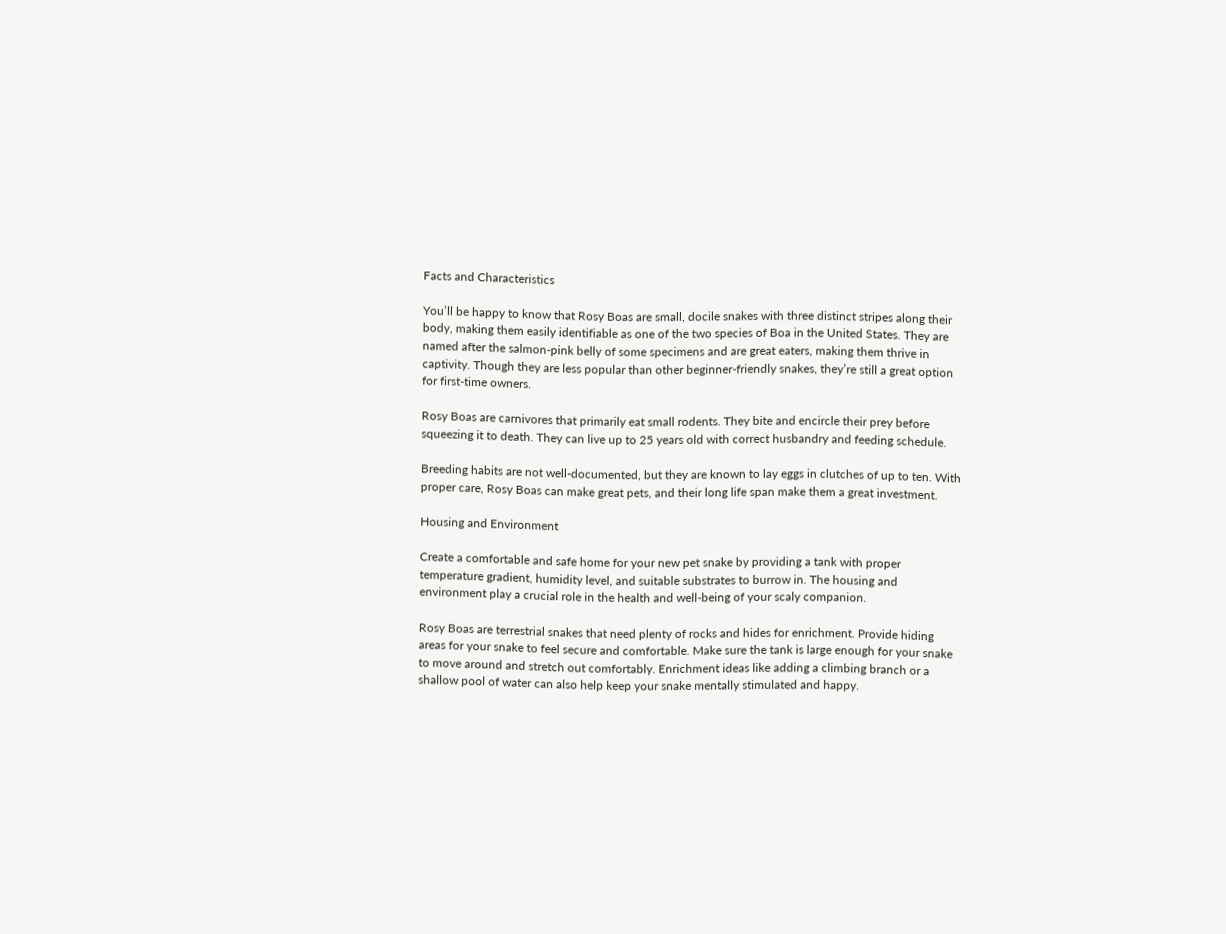Facts and Characteristics

You’ll be happy to know that Rosy Boas are small, docile snakes with three distinct stripes along their body, making them easily identifiable as one of the two species of Boa in the United States. They are named after the salmon-pink belly of some specimens and are great eaters, making them thrive in captivity. Though they are less popular than other beginner-friendly snakes, they’re still a great option for first-time owners.

Rosy Boas are carnivores that primarily eat small rodents. They bite and encircle their prey before squeezing it to death. They can live up to 25 years old with correct husbandry and feeding schedule.

Breeding habits are not well-documented, but they are known to lay eggs in clutches of up to ten. With proper care, Rosy Boas can make great pets, and their long life span make them a great investment.

Housing and Environment

Create a comfortable and safe home for your new pet snake by providing a tank with proper temperature gradient, humidity level, and suitable substrates to burrow in. The housing and environment play a crucial role in the health and well-being of your scaly companion.

Rosy Boas are terrestrial snakes that need plenty of rocks and hides for enrichment. Provide hiding areas for your snake to feel secure and comfortable. Make sure the tank is large enough for your snake to move around and stretch out comfortably. Enrichment ideas like adding a climbing branch or a shallow pool of water can also help keep your snake mentally stimulated and happy.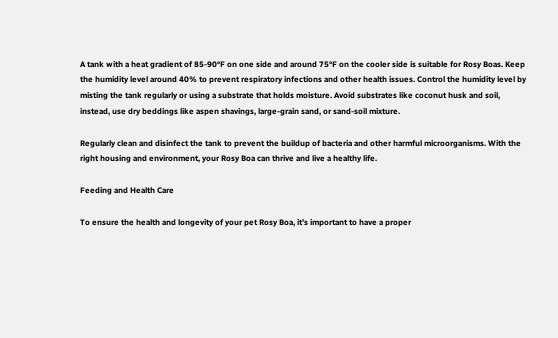A tank with a heat gradient of 85-90°F on one side and around 75°F on the cooler side is suitable for Rosy Boas. Keep the humidity level around 40% to prevent respiratory infections and other health issues. Control the humidity level by misting the tank regularly or using a substrate that holds moisture. Avoid substrates like coconut husk and soil, instead, use dry beddings like aspen shavings, large-grain sand, or sand-soil mixture.

Regularly clean and disinfect the tank to prevent the buildup of bacteria and other harmful microorganisms. With the right housing and environment, your Rosy Boa can thrive and live a healthy life.

Feeding and Health Care

To ensure the health and longevity of your pet Rosy Boa, it’s important to have a proper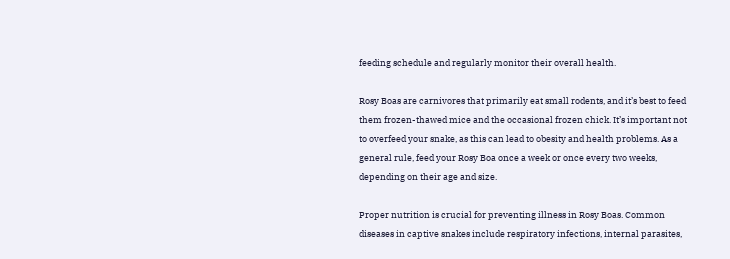feeding schedule and regularly monitor their overall health.

Rosy Boas are carnivores that primarily eat small rodents, and it’s best to feed them frozen-thawed mice and the occasional frozen chick. It’s important not to overfeed your snake, as this can lead to obesity and health problems. As a general rule, feed your Rosy Boa once a week or once every two weeks, depending on their age and size.

Proper nutrition is crucial for preventing illness in Rosy Boas. Common diseases in captive snakes include respiratory infections, internal parasites,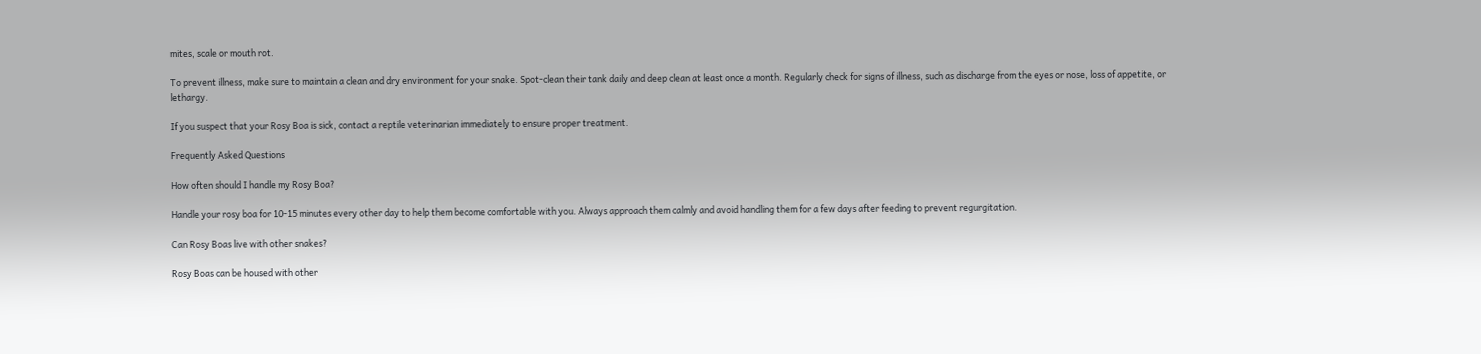mites, scale or mouth rot.

To prevent illness, make sure to maintain a clean and dry environment for your snake. Spot-clean their tank daily and deep clean at least once a month. Regularly check for signs of illness, such as discharge from the eyes or nose, loss of appetite, or lethargy.

If you suspect that your Rosy Boa is sick, contact a reptile veterinarian immediately to ensure proper treatment.

Frequently Asked Questions

How often should I handle my Rosy Boa?

Handle your rosy boa for 10-15 minutes every other day to help them become comfortable with you. Always approach them calmly and avoid handling them for a few days after feeding to prevent regurgitation.

Can Rosy Boas live with other snakes?

Rosy Boas can be housed with other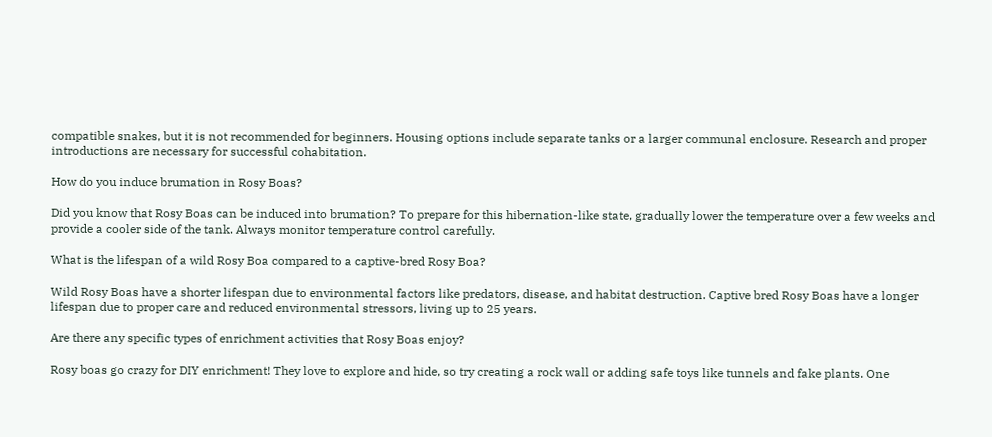compatible snakes, but it is not recommended for beginners. Housing options include separate tanks or a larger communal enclosure. Research and proper introductions are necessary for successful cohabitation.

How do you induce brumation in Rosy Boas?

Did you know that Rosy Boas can be induced into brumation? To prepare for this hibernation-like state, gradually lower the temperature over a few weeks and provide a cooler side of the tank. Always monitor temperature control carefully.

What is the lifespan of a wild Rosy Boa compared to a captive-bred Rosy Boa?

Wild Rosy Boas have a shorter lifespan due to environmental factors like predators, disease, and habitat destruction. Captive bred Rosy Boas have a longer lifespan due to proper care and reduced environmental stressors, living up to 25 years.

Are there any specific types of enrichment activities that Rosy Boas enjoy?

Rosy boas go crazy for DIY enrichment! They love to explore and hide, so try creating a rock wall or adding safe toys like tunnels and fake plants. One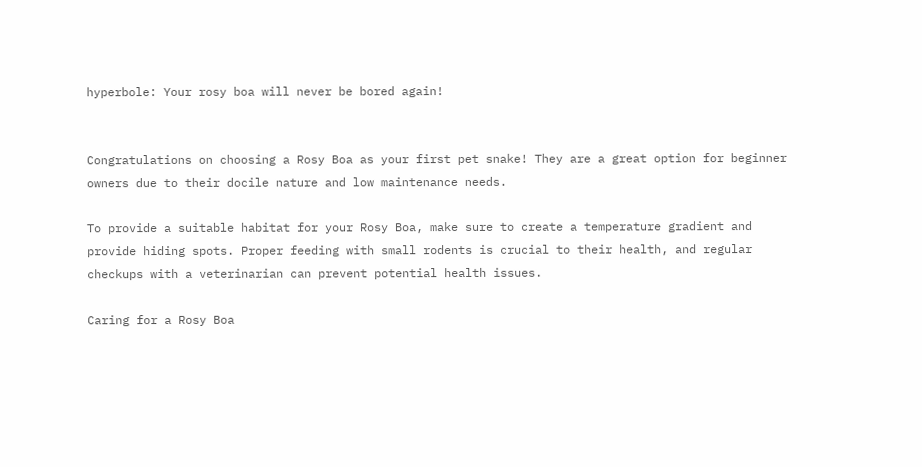hyperbole: Your rosy boa will never be bored again!


Congratulations on choosing a Rosy Boa as your first pet snake! They are a great option for beginner owners due to their docile nature and low maintenance needs.

To provide a suitable habitat for your Rosy Boa, make sure to create a temperature gradient and provide hiding spots. Proper feeding with small rodents is crucial to their health, and regular checkups with a veterinarian can prevent potential health issues.

Caring for a Rosy Boa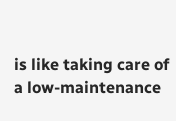is like taking care of a low-maintenance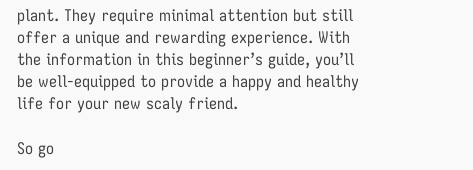plant. They require minimal attention but still offer a unique and rewarding experience. With the information in this beginner’s guide, you’ll be well-equipped to provide a happy and healthy life for your new scaly friend.

So go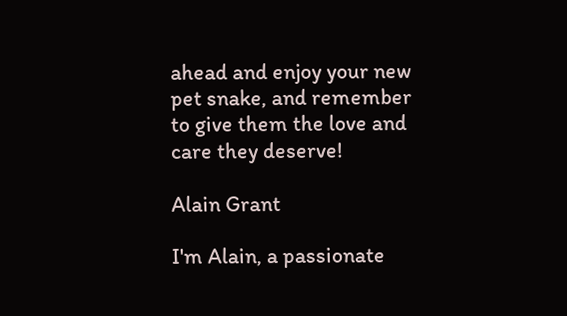ahead and enjoy your new pet snake, and remember to give them the love and care they deserve!

Alain Grant

I'm Alain, a passionate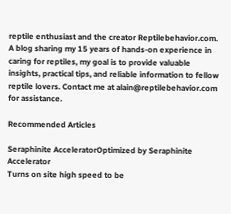reptile enthusiast and the creator Reptilebehavior.com. A blog sharing my 15 years of hands-on experience in caring for reptiles, my goal is to provide valuable insights, practical tips, and reliable information to fellow reptile lovers. Contact me at alain@reptilebehavior.com for assistance.

Recommended Articles

Seraphinite AcceleratorOptimized by Seraphinite Accelerator
Turns on site high speed to be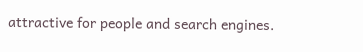attractive for people and search engines.